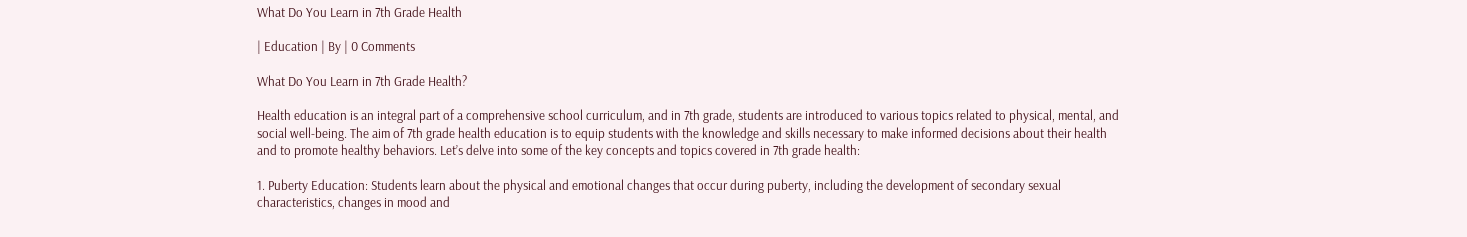What Do You Learn in 7th Grade Health

| Education | By | 0 Comments

What Do You Learn in 7th Grade Health?

Health education is an integral part of a comprehensive school curriculum, and in 7th grade, students are introduced to various topics related to physical, mental, and social well-being. The aim of 7th grade health education is to equip students with the knowledge and skills necessary to make informed decisions about their health and to promote healthy behaviors. Let’s delve into some of the key concepts and topics covered in 7th grade health:

1. Puberty Education: Students learn about the physical and emotional changes that occur during puberty, including the development of secondary sexual characteristics, changes in mood and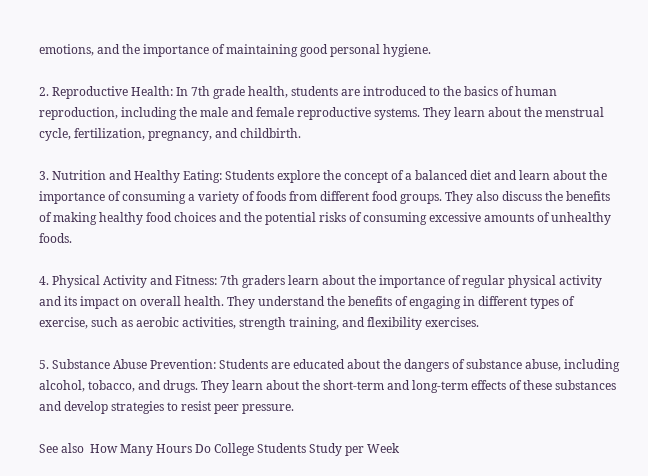emotions, and the importance of maintaining good personal hygiene.

2. Reproductive Health: In 7th grade health, students are introduced to the basics of human reproduction, including the male and female reproductive systems. They learn about the menstrual cycle, fertilization, pregnancy, and childbirth.

3. Nutrition and Healthy Eating: Students explore the concept of a balanced diet and learn about the importance of consuming a variety of foods from different food groups. They also discuss the benefits of making healthy food choices and the potential risks of consuming excessive amounts of unhealthy foods.

4. Physical Activity and Fitness: 7th graders learn about the importance of regular physical activity and its impact on overall health. They understand the benefits of engaging in different types of exercise, such as aerobic activities, strength training, and flexibility exercises.

5. Substance Abuse Prevention: Students are educated about the dangers of substance abuse, including alcohol, tobacco, and drugs. They learn about the short-term and long-term effects of these substances and develop strategies to resist peer pressure.

See also  How Many Hours Do College Students Study per Week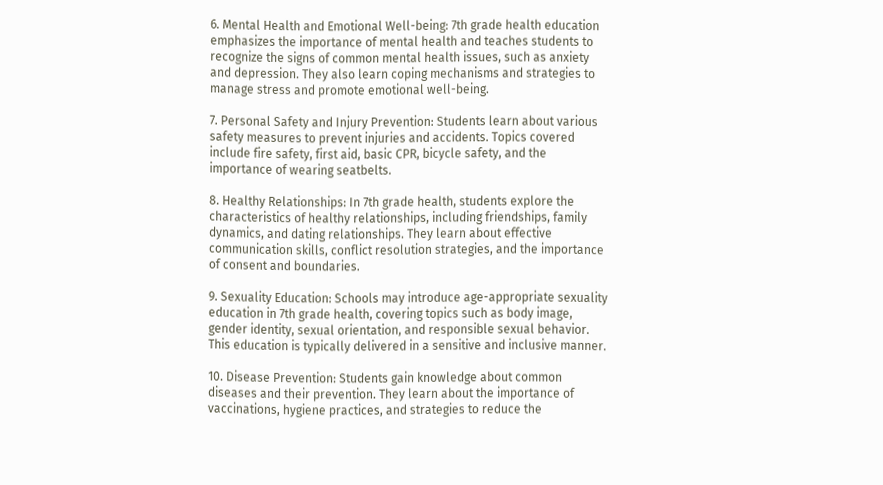6. Mental Health and Emotional Well-being: 7th grade health education emphasizes the importance of mental health and teaches students to recognize the signs of common mental health issues, such as anxiety and depression. They also learn coping mechanisms and strategies to manage stress and promote emotional well-being.

7. Personal Safety and Injury Prevention: Students learn about various safety measures to prevent injuries and accidents. Topics covered include fire safety, first aid, basic CPR, bicycle safety, and the importance of wearing seatbelts.

8. Healthy Relationships: In 7th grade health, students explore the characteristics of healthy relationships, including friendships, family dynamics, and dating relationships. They learn about effective communication skills, conflict resolution strategies, and the importance of consent and boundaries.

9. Sexuality Education: Schools may introduce age-appropriate sexuality education in 7th grade health, covering topics such as body image, gender identity, sexual orientation, and responsible sexual behavior. This education is typically delivered in a sensitive and inclusive manner.

10. Disease Prevention: Students gain knowledge about common diseases and their prevention. They learn about the importance of vaccinations, hygiene practices, and strategies to reduce the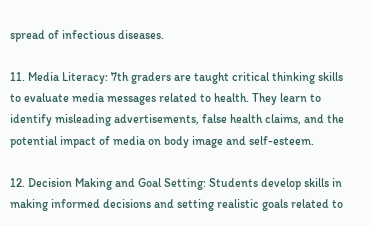spread of infectious diseases.

11. Media Literacy: 7th graders are taught critical thinking skills to evaluate media messages related to health. They learn to identify misleading advertisements, false health claims, and the potential impact of media on body image and self-esteem.

12. Decision Making and Goal Setting: Students develop skills in making informed decisions and setting realistic goals related to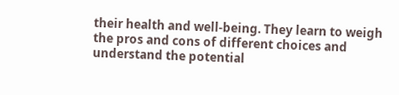their health and well-being. They learn to weigh the pros and cons of different choices and understand the potential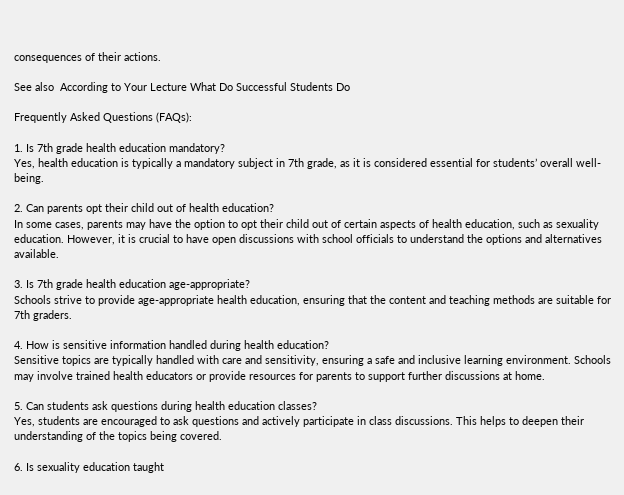consequences of their actions.

See also  According to Your Lecture What Do Successful Students Do

Frequently Asked Questions (FAQs):

1. Is 7th grade health education mandatory?
Yes, health education is typically a mandatory subject in 7th grade, as it is considered essential for students’ overall well-being.

2. Can parents opt their child out of health education?
In some cases, parents may have the option to opt their child out of certain aspects of health education, such as sexuality education. However, it is crucial to have open discussions with school officials to understand the options and alternatives available.

3. Is 7th grade health education age-appropriate?
Schools strive to provide age-appropriate health education, ensuring that the content and teaching methods are suitable for 7th graders.

4. How is sensitive information handled during health education?
Sensitive topics are typically handled with care and sensitivity, ensuring a safe and inclusive learning environment. Schools may involve trained health educators or provide resources for parents to support further discussions at home.

5. Can students ask questions during health education classes?
Yes, students are encouraged to ask questions and actively participate in class discussions. This helps to deepen their understanding of the topics being covered.

6. Is sexuality education taught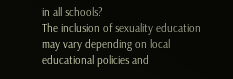in all schools?
The inclusion of sexuality education may vary depending on local educational policies and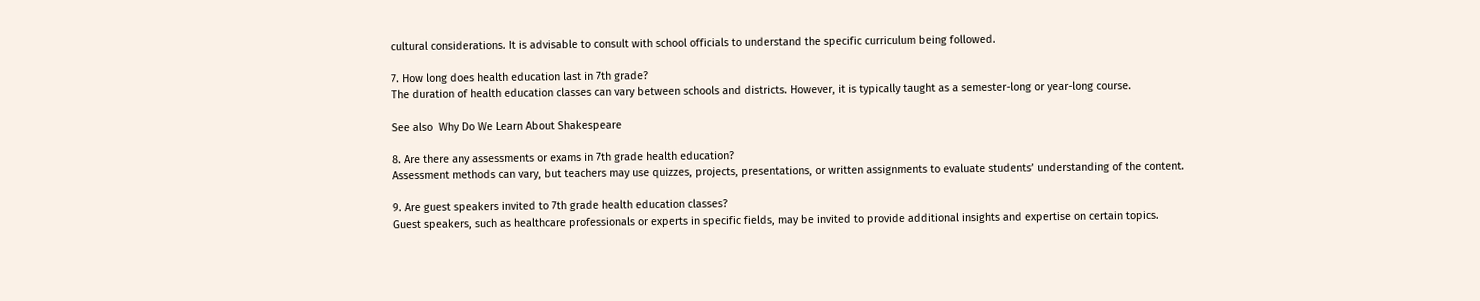cultural considerations. It is advisable to consult with school officials to understand the specific curriculum being followed.

7. How long does health education last in 7th grade?
The duration of health education classes can vary between schools and districts. However, it is typically taught as a semester-long or year-long course.

See also  Why Do We Learn About Shakespeare

8. Are there any assessments or exams in 7th grade health education?
Assessment methods can vary, but teachers may use quizzes, projects, presentations, or written assignments to evaluate students’ understanding of the content.

9. Are guest speakers invited to 7th grade health education classes?
Guest speakers, such as healthcare professionals or experts in specific fields, may be invited to provide additional insights and expertise on certain topics.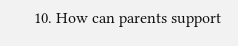10. How can parents support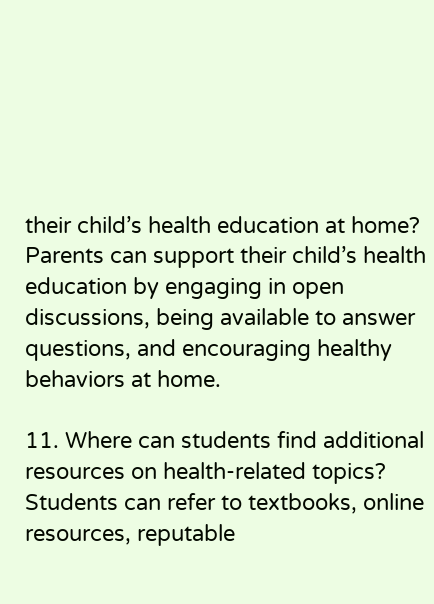their child’s health education at home?
Parents can support their child’s health education by engaging in open discussions, being available to answer questions, and encouraging healthy behaviors at home.

11. Where can students find additional resources on health-related topics?
Students can refer to textbooks, online resources, reputable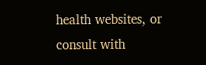health websites, or consult with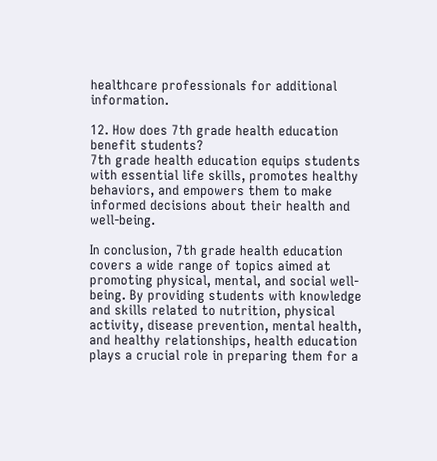healthcare professionals for additional information.

12. How does 7th grade health education benefit students?
7th grade health education equips students with essential life skills, promotes healthy behaviors, and empowers them to make informed decisions about their health and well-being.

In conclusion, 7th grade health education covers a wide range of topics aimed at promoting physical, mental, and social well-being. By providing students with knowledge and skills related to nutrition, physical activity, disease prevention, mental health, and healthy relationships, health education plays a crucial role in preparing them for a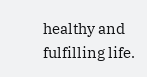healthy and fulfilling life.